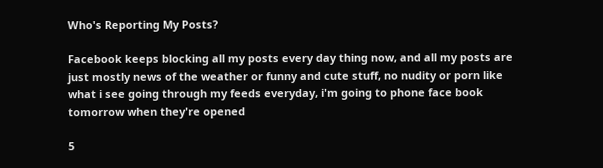Who's Reporting My Posts?

Facebook keeps blocking all my posts every day thing now, and all my posts are just mostly news of the weather or funny and cute stuff, no nudity or porn like what i see going through my feeds everyday, i'm going to phone face book tomorrow when they're opened

5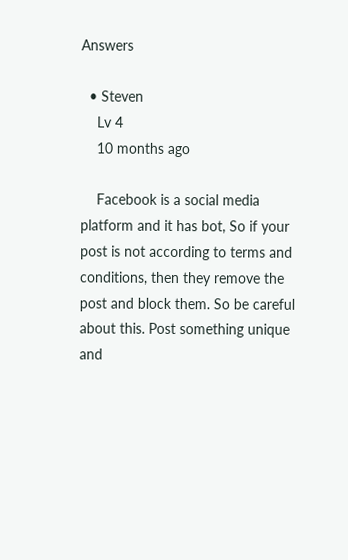Answers

  • Steven
    Lv 4
    10 months ago

    Facebook is a social media platform and it has bot, So if your post is not according to terms and conditions, then they remove the post and block them. So be careful about this. Post something unique and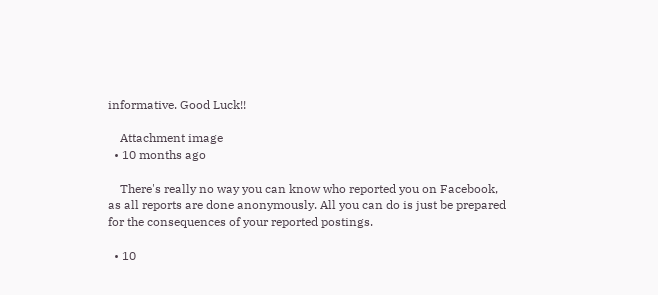informative. Good Luck!!

    Attachment image
  • 10 months ago

    There's really no way you can know who reported you on Facebook, as all reports are done anonymously. All you can do is just be prepared for the consequences of your reported postings.

  • 10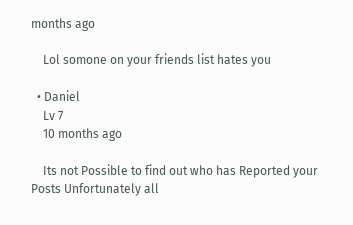months ago

    Lol somone on your friends list hates you

  • Daniel
    Lv 7
    10 months ago

    Its not Possible to find out who has Reported your Posts Unfortunately all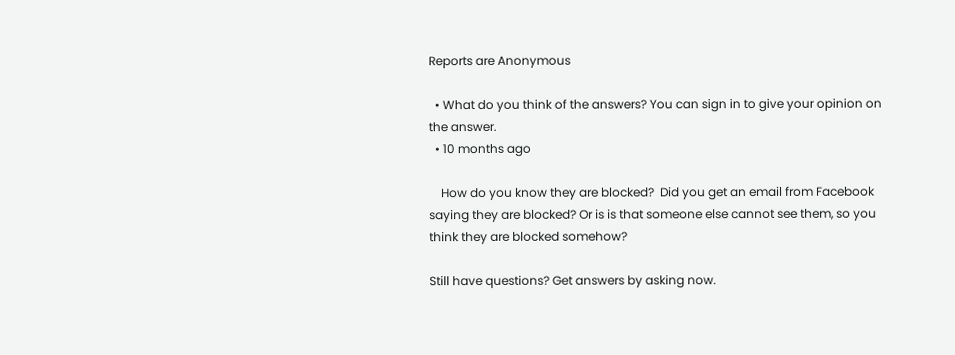Reports are Anonymous

  • What do you think of the answers? You can sign in to give your opinion on the answer.
  • 10 months ago

    How do you know they are blocked?  Did you get an email from Facebook saying they are blocked? Or is is that someone else cannot see them, so you think they are blocked somehow?

Still have questions? Get answers by asking now.